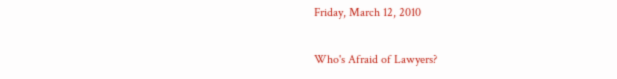Friday, March 12, 2010

Who's Afraid of Lawyers?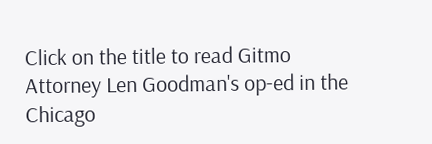Click on the title to read Gitmo Attorney Len Goodman's op-ed in the Chicago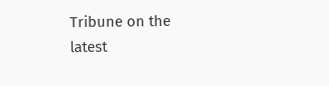Tribune on the latest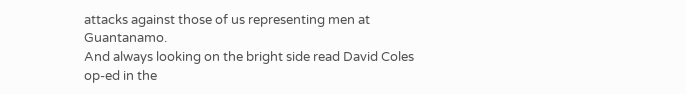attacks against those of us representing men at Guantanamo.
And always looking on the bright side read David Coles op-ed in the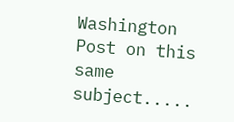Washington Post on this same subject.....